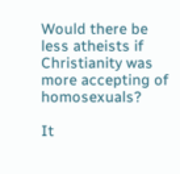Would there be less atheists if Christianity was more accepting of homosexuals?

It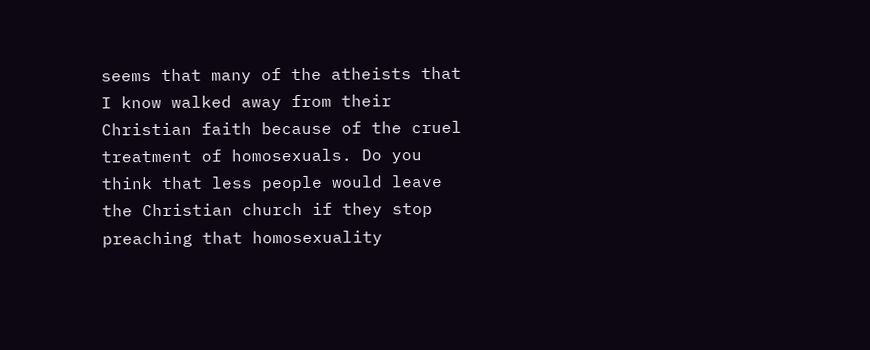seems that many of the atheists that I know walked away from their Christian faith because of the cruel treatment of homosexuals. Do you think that less people would leave the Christian church if they stop preaching that homosexuality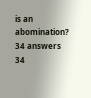is an abomination?
34 answers 34